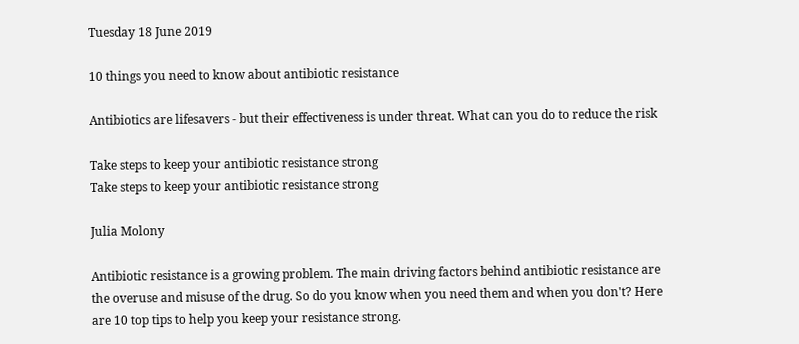Tuesday 18 June 2019

10 things you need to know about antibiotic resistance

Antibiotics are lifesavers - but their effectiveness is under threat. What can you do to reduce the risk

Take steps to keep your antibiotic resistance strong
Take steps to keep your antibiotic resistance strong

Julia Molony

Antibiotic resistance is a growing problem. The main driving factors behind antibiotic resistance are the overuse and misuse of the drug. So do you know when you need them and when you don't? Here are 10 top tips to help you keep your resistance strong.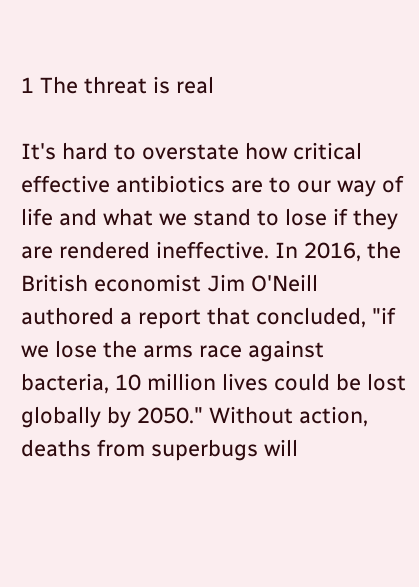1 The threat is real

It's hard to overstate how critical effective antibiotics are to our way of life and what we stand to lose if they are rendered ineffective. In 2016, the British economist Jim O'Neill authored a report that concluded, "if we lose the arms race against bacteria, 10 million lives could be lost globally by 2050." Without action, deaths from superbugs will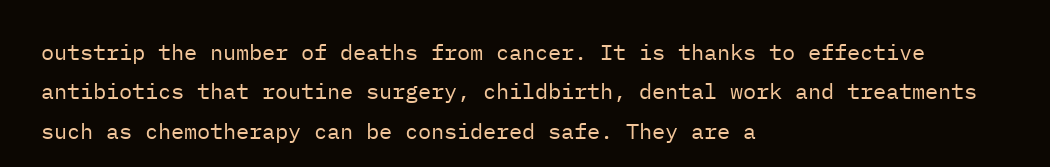outstrip the number of deaths from cancer. It is thanks to effective antibiotics that routine surgery, childbirth, dental work and treatments such as chemotherapy can be considered safe. They are a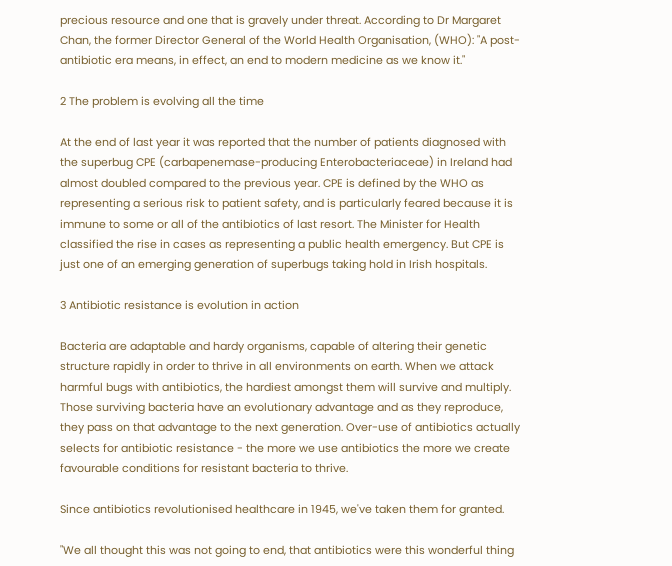precious resource and one that is gravely under threat. According to Dr Margaret Chan, the former Director General of the World Health Organisation, (WHO): "A post-antibiotic era means, in effect, an end to modern medicine as we know it."

2 The problem is evolving all the time

At the end of last year it was reported that the number of patients diagnosed with the superbug CPE (carbapenemase-producing Enterobacteriaceae) in Ireland had almost doubled compared to the previous year. CPE is defined by the WHO as representing a serious risk to patient safety, and is particularly feared because it is immune to some or all of the antibiotics of last resort. The Minister for Health classified the rise in cases as representing a public health emergency. But CPE is just one of an emerging generation of superbugs taking hold in Irish hospitals.

3 Antibiotic resistance is evolution in action

Bacteria are adaptable and hardy organisms, capable of altering their genetic structure rapidly in order to thrive in all environments on earth. When we attack harmful bugs with antibiotics, the hardiest amongst them will survive and multiply. Those surviving bacteria have an evolutionary advantage and as they reproduce, they pass on that advantage to the next generation. Over-use of antibiotics actually selects for antibiotic resistance - the more we use antibiotics the more we create favourable conditions for resistant bacteria to thrive.

Since antibiotics revolutionised healthcare in 1945, we've taken them for granted.

"We all thought this was not going to end, that antibiotics were this wonderful thing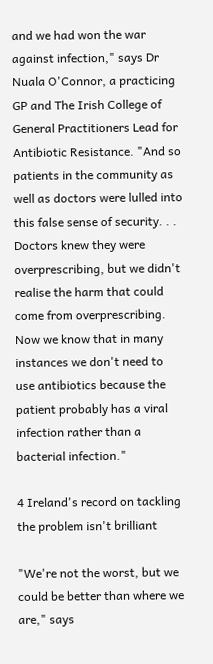and we had won the war against infection," says Dr Nuala O'Connor, a practicing GP and The Irish College of General Practitioners Lead for Antibiotic Resistance. "And so patients in the community as well as doctors were lulled into this false sense of security. . . Doctors knew they were overprescribing, but we didn't realise the harm that could come from overprescribing. Now we know that in many instances we don't need to use antibiotics because the patient probably has a viral infection rather than a bacterial infection."

4 Ireland's record on tackling the problem isn't brilliant

"We're not the worst, but we could be better than where we are," says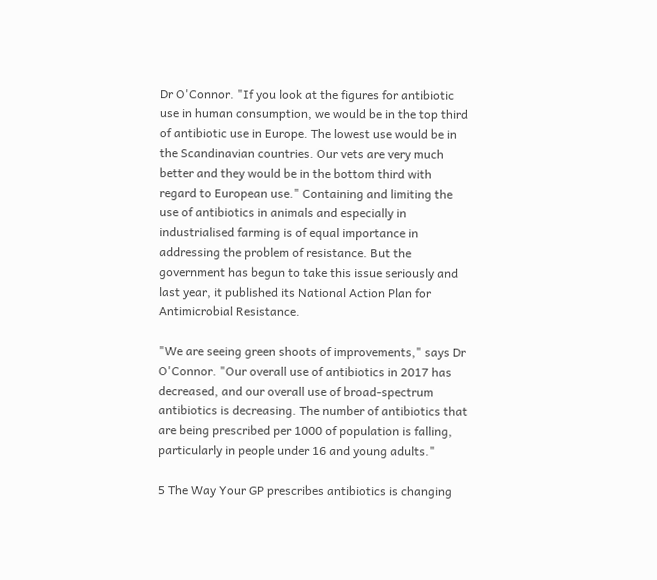Dr O'Connor. "If you look at the figures for antibiotic use in human consumption, we would be in the top third of antibiotic use in Europe. The lowest use would be in the Scandinavian countries. Our vets are very much better and they would be in the bottom third with regard to European use." Containing and limiting the use of antibiotics in animals and especially in industrialised farming is of equal importance in addressing the problem of resistance. But the government has begun to take this issue seriously and last year, it published its National Action Plan for Antimicrobial Resistance.

"We are seeing green shoots of improvements," says Dr O'Connor. "Our overall use of antibiotics in 2017 has decreased, and our overall use of broad-spectrum antibiotics is decreasing. The number of antibiotics that are being prescribed per 1000 of population is falling, particularly in people under 16 and young adults."

5 The Way Your GP prescribes antibiotics is changing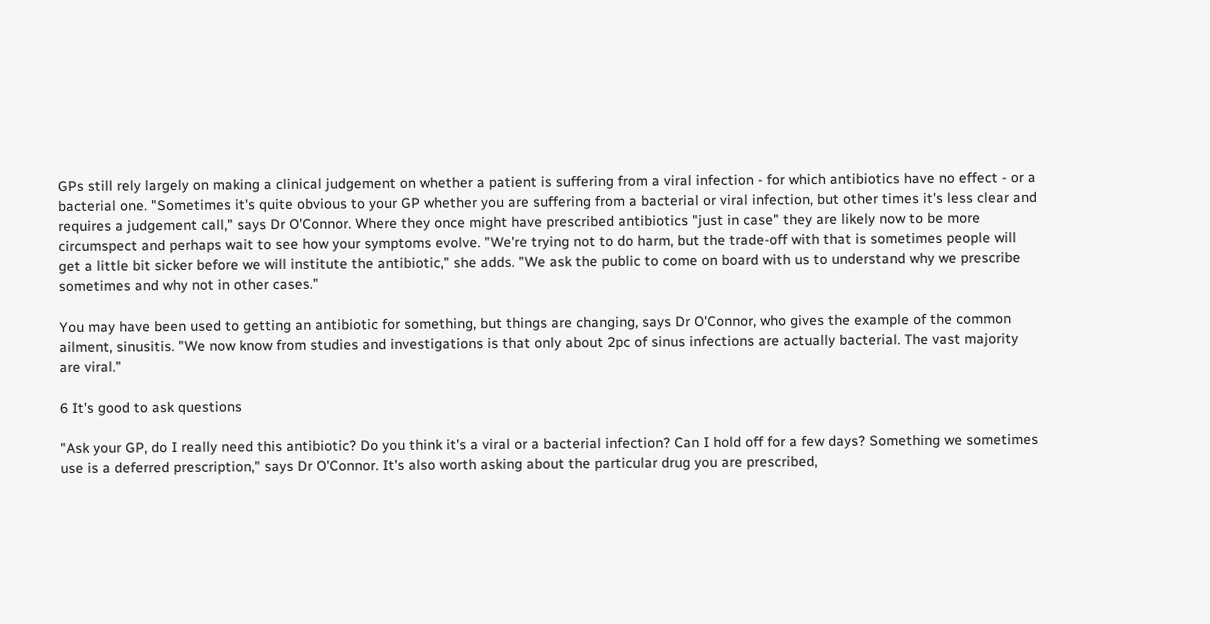GPs still rely largely on making a clinical judgement on whether a patient is suffering from a viral infection - for which antibiotics have no effect - or a bacterial one. "Sometimes it's quite obvious to your GP whether you are suffering from a bacterial or viral infection, but other times it's less clear and requires a judgement call," says Dr O'Connor. Where they once might have prescribed antibiotics "just in case" they are likely now to be more circumspect and perhaps wait to see how your symptoms evolve. "We're trying not to do harm, but the trade-off with that is sometimes people will get a little bit sicker before we will institute the antibiotic," she adds. "We ask the public to come on board with us to understand why we prescribe sometimes and why not in other cases."

You may have been used to getting an antibiotic for something, but things are changing, says Dr O'Connor, who gives the example of the common ailment, sinusitis. "We now know from studies and investigations is that only about 2pc of sinus infections are actually bacterial. The vast majority are viral."

6 It's good to ask questions

"Ask your GP, do I really need this antibiotic? Do you think it's a viral or a bacterial infection? Can I hold off for a few days? Something we sometimes use is a deferred prescription," says Dr O'Connor. It's also worth asking about the particular drug you are prescribed,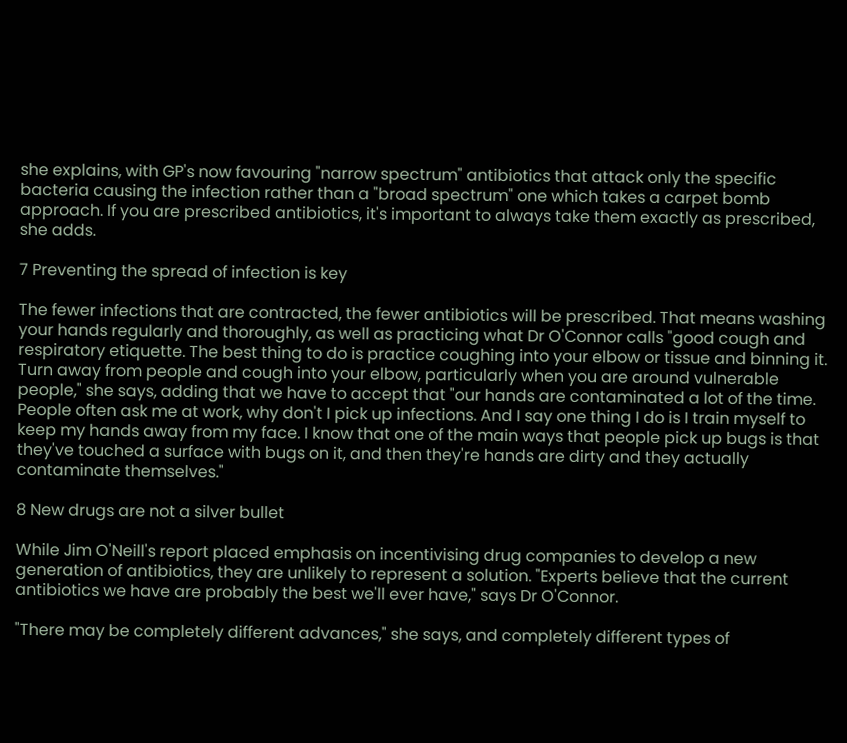she explains, with GP's now favouring "narrow spectrum" antibiotics that attack only the specific bacteria causing the infection rather than a "broad spectrum" one which takes a carpet bomb approach. If you are prescribed antibiotics, it's important to always take them exactly as prescribed, she adds.

7 Preventing the spread of infection is key

The fewer infections that are contracted, the fewer antibiotics will be prescribed. That means washing your hands regularly and thoroughly, as well as practicing what Dr O'Connor calls "good cough and respiratory etiquette. The best thing to do is practice coughing into your elbow or tissue and binning it. Turn away from people and cough into your elbow, particularly when you are around vulnerable people," she says, adding that we have to accept that "our hands are contaminated a lot of the time. People often ask me at work, why don't I pick up infections. And I say one thing I do is I train myself to keep my hands away from my face. I know that one of the main ways that people pick up bugs is that they've touched a surface with bugs on it, and then they're hands are dirty and they actually contaminate themselves."

8 New drugs are not a silver bullet

While Jim O'Neill's report placed emphasis on incentivising drug companies to develop a new generation of antibiotics, they are unlikely to represent a solution. "Experts believe that the current antibiotics we have are probably the best we'll ever have," says Dr O'Connor.

"There may be completely different advances," she says, and completely different types of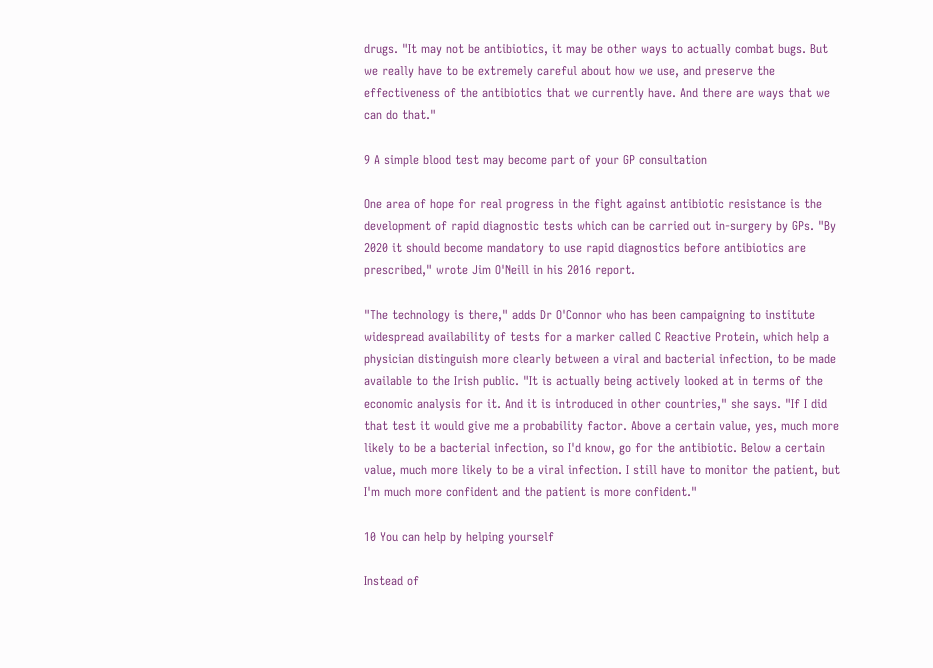drugs. "It may not be antibiotics, it may be other ways to actually combat bugs. But we really have to be extremely careful about how we use, and preserve the effectiveness of the antibiotics that we currently have. And there are ways that we can do that."

9 A simple blood test may become part of your GP consultation

One area of hope for real progress in the fight against antibiotic resistance is the development of rapid diagnostic tests which can be carried out in-surgery by GPs. "By 2020 it should become mandatory to use rapid diagnostics before antibiotics are prescribed," wrote Jim O'Neill in his 2016 report.

"The technology is there," adds Dr O'Connor who has been campaigning to institute widespread availability of tests for a marker called C Reactive Protein, which help a physician distinguish more clearly between a viral and bacterial infection, to be made available to the Irish public. "It is actually being actively looked at in terms of the economic analysis for it. And it is introduced in other countries," she says. "If I did that test it would give me a probability factor. Above a certain value, yes, much more likely to be a bacterial infection, so I'd know, go for the antibiotic. Below a certain value, much more likely to be a viral infection. I still have to monitor the patient, but I'm much more confident and the patient is more confident."

10 You can help by helping yourself

Instead of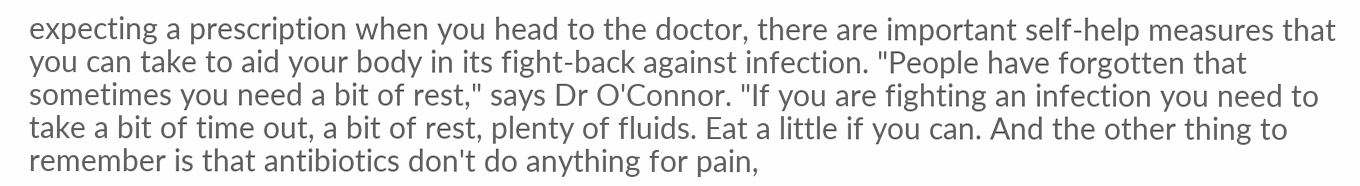expecting a prescription when you head to the doctor, there are important self-help measures that you can take to aid your body in its fight-back against infection. "People have forgotten that sometimes you need a bit of rest," says Dr O'Connor. "If you are fighting an infection you need to take a bit of time out, a bit of rest, plenty of fluids. Eat a little if you can. And the other thing to remember is that antibiotics don't do anything for pain,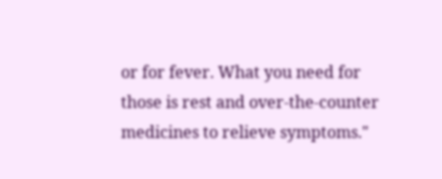or for fever. What you need for those is rest and over-the-counter medicines to relieve symptoms."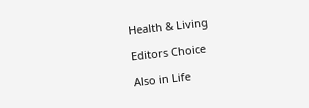Health & Living

Editors Choice

Also in Life